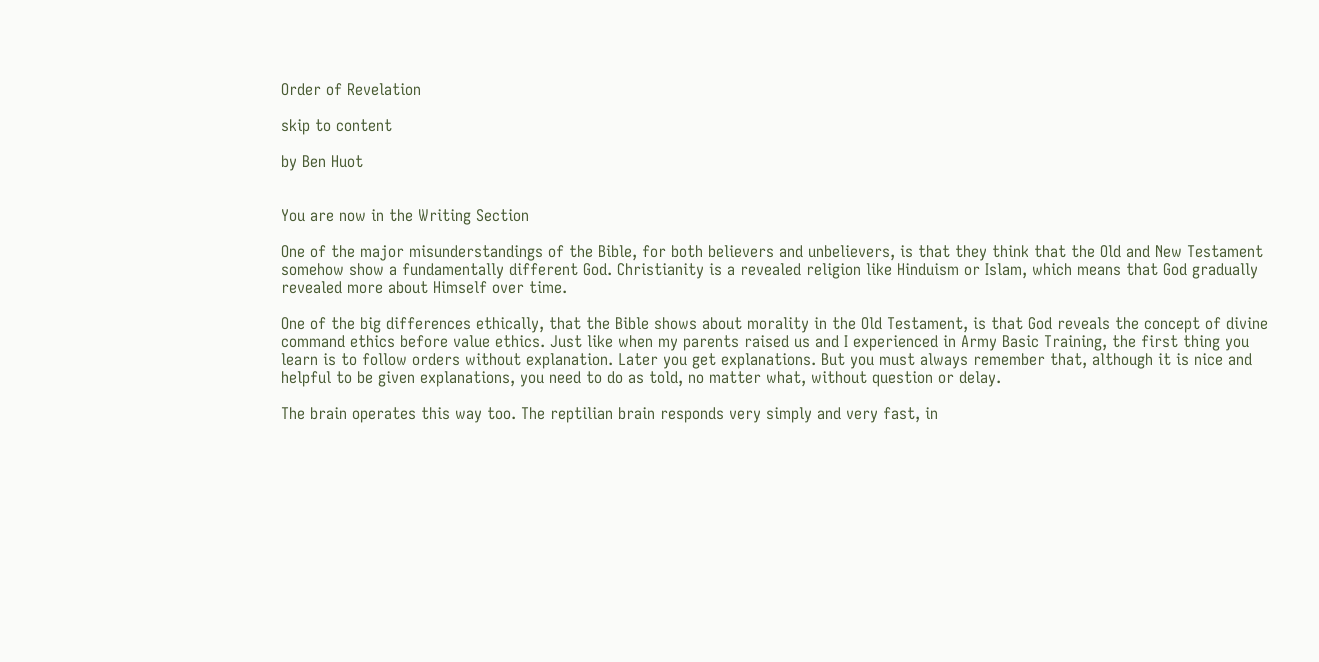Order of Revelation

skip to content

by Ben Huot


You are now in the Writing Section

One of the major misunderstandings of the Bible, for both believers and unbelievers, is that they think that the Old and New Testament somehow show a fundamentally different God. Christianity is a revealed religion like Hinduism or Islam, which means that God gradually revealed more about Himself over time.

One of the big differences ethically, that the Bible shows about morality in the Old Testament, is that God reveals the concept of divine command ethics before value ethics. Just like when my parents raised us and I experienced in Army Basic Training, the first thing you learn is to follow orders without explanation. Later you get explanations. But you must always remember that, although it is nice and helpful to be given explanations, you need to do as told, no matter what, without question or delay.

The brain operates this way too. The reptilian brain responds very simply and very fast, in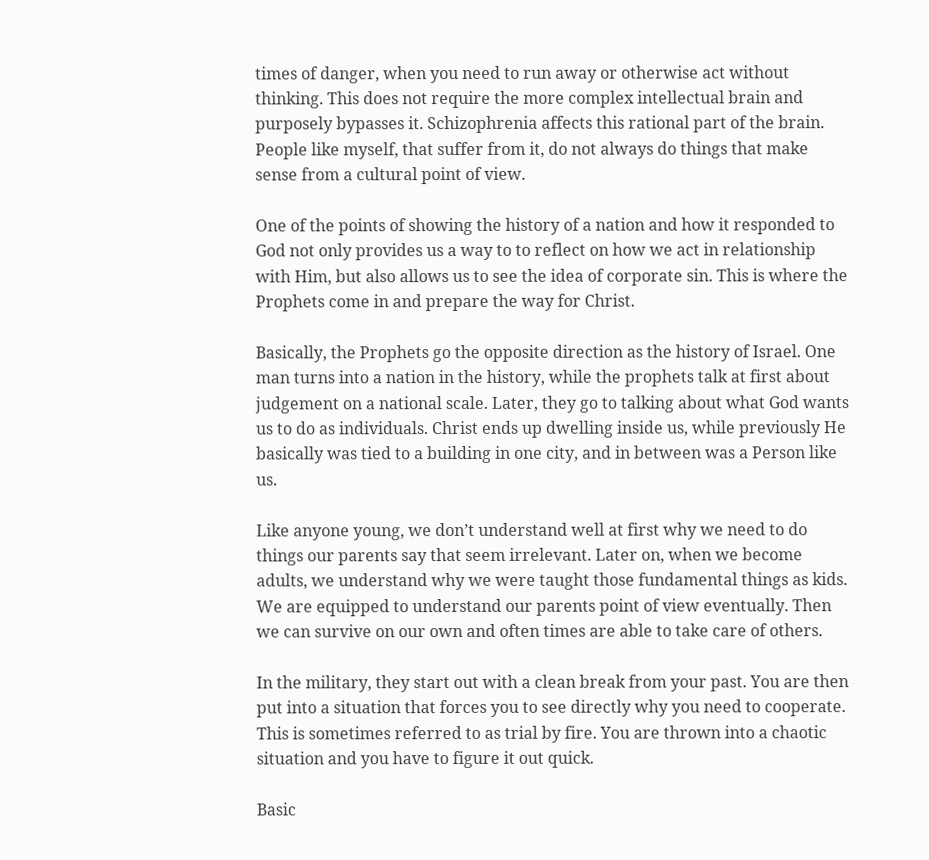times of danger, when you need to run away or otherwise act without thinking. This does not require the more complex intellectual brain and purposely bypasses it. Schizophrenia affects this rational part of the brain. People like myself, that suffer from it, do not always do things that make sense from a cultural point of view.

One of the points of showing the history of a nation and how it responded to God not only provides us a way to to reflect on how we act in relationship with Him, but also allows us to see the idea of corporate sin. This is where the Prophets come in and prepare the way for Christ.

Basically, the Prophets go the opposite direction as the history of Israel. One man turns into a nation in the history, while the prophets talk at first about judgement on a national scale. Later, they go to talking about what God wants us to do as individuals. Christ ends up dwelling inside us, while previously He basically was tied to a building in one city, and in between was a Person like us.

Like anyone young, we don’t understand well at first why we need to do things our parents say that seem irrelevant. Later on, when we become adults, we understand why we were taught those fundamental things as kids. We are equipped to understand our parents point of view eventually. Then we can survive on our own and often times are able to take care of others.

In the military, they start out with a clean break from your past. You are then put into a situation that forces you to see directly why you need to cooperate. This is sometimes referred to as trial by fire. You are thrown into a chaotic situation and you have to figure it out quick.

Basic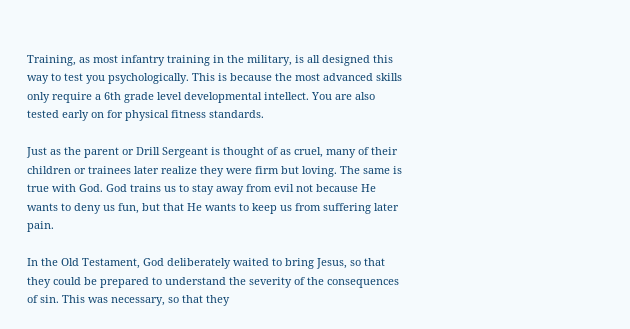Training, as most infantry training in the military, is all designed this way to test you psychologically. This is because the most advanced skills only require a 6th grade level developmental intellect. You are also tested early on for physical fitness standards.

Just as the parent or Drill Sergeant is thought of as cruel, many of their children or trainees later realize they were firm but loving. The same is true with God. God trains us to stay away from evil not because He wants to deny us fun, but that He wants to keep us from suffering later pain.

In the Old Testament, God deliberately waited to bring Jesus, so that they could be prepared to understand the severity of the consequences of sin. This was necessary, so that they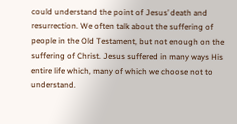could understand the point of Jesus’ death and resurrection. We often talk about the suffering of people in the Old Testament, but not enough on the suffering of Christ. Jesus suffered in many ways His entire life which, many of which we choose not to understand.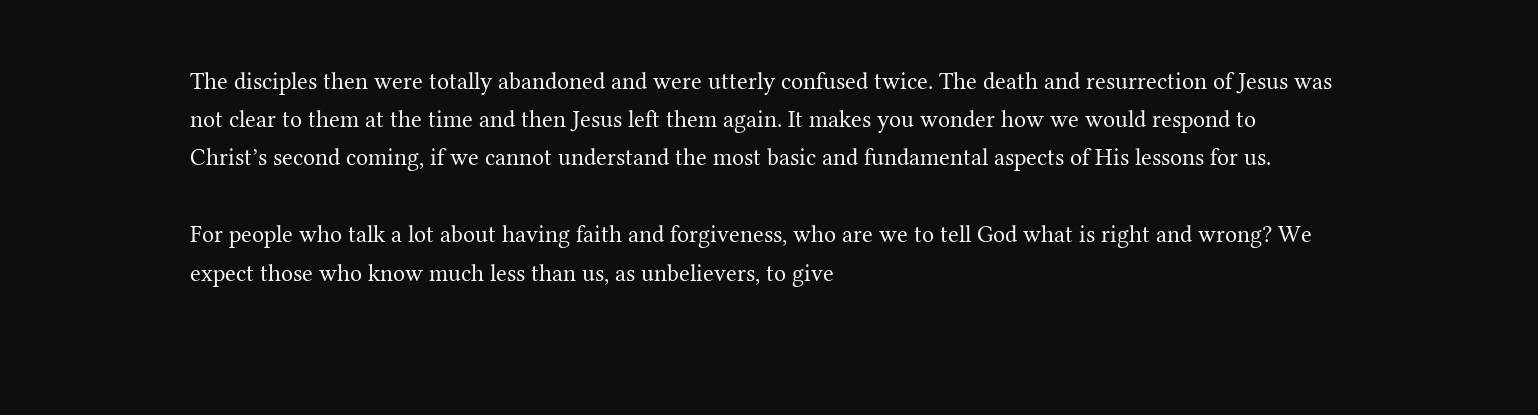The disciples then were totally abandoned and were utterly confused twice. The death and resurrection of Jesus was not clear to them at the time and then Jesus left them again. It makes you wonder how we would respond to Christ’s second coming, if we cannot understand the most basic and fundamental aspects of His lessons for us.

For people who talk a lot about having faith and forgiveness, who are we to tell God what is right and wrong? We expect those who know much less than us, as unbelievers, to give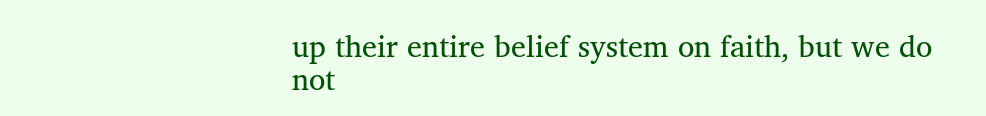up their entire belief system on faith, but we do not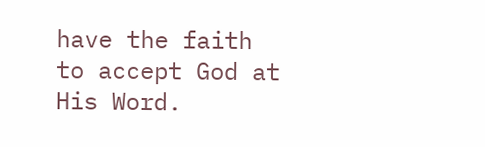have the faith to accept God at His Word.